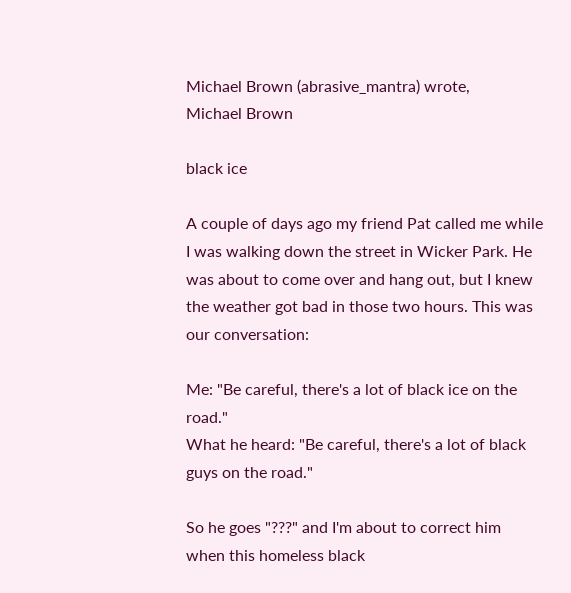Michael Brown (abrasive_mantra) wrote,
Michael Brown

black ice

A couple of days ago my friend Pat called me while I was walking down the street in Wicker Park. He was about to come over and hang out, but I knew the weather got bad in those two hours. This was our conversation:

Me: "Be careful, there's a lot of black ice on the road."
What he heard: "Be careful, there's a lot of black guys on the road."

So he goes "???" and I'm about to correct him when this homeless black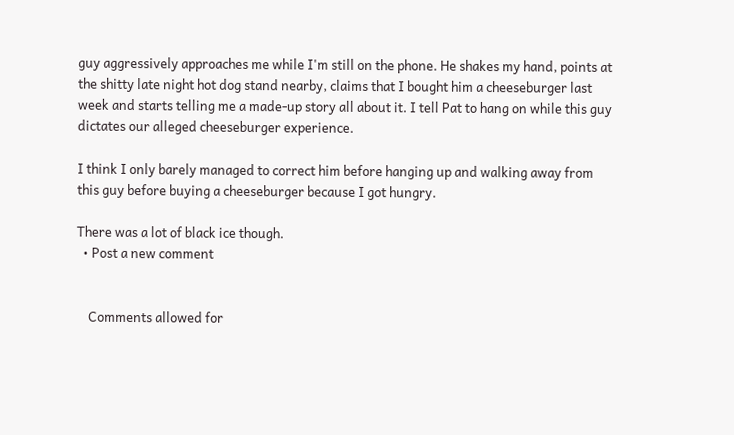guy aggressively approaches me while I'm still on the phone. He shakes my hand, points at the shitty late night hot dog stand nearby, claims that I bought him a cheeseburger last week and starts telling me a made-up story all about it. I tell Pat to hang on while this guy dictates our alleged cheeseburger experience.

I think I only barely managed to correct him before hanging up and walking away from this guy before buying a cheeseburger because I got hungry.

There was a lot of black ice though.
  • Post a new comment


    Comments allowed for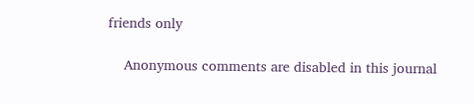friends only

    Anonymous comments are disabled in this journal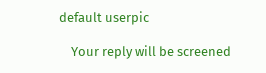default userpic

    Your reply will be screened